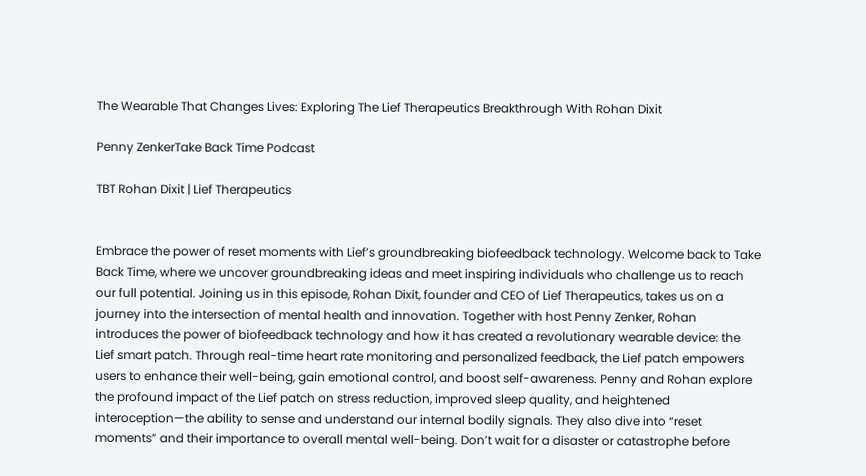The Wearable That Changes Lives: Exploring The Lief Therapeutics Breakthrough With Rohan Dixit

Penny ZenkerTake Back Time Podcast

TBT Rohan Dixit | Lief Therapeutics


Embrace the power of reset moments with Lief’s groundbreaking biofeedback technology. Welcome back to Take Back Time, where we uncover groundbreaking ideas and meet inspiring individuals who challenge us to reach our full potential. Joining us in this episode, Rohan Dixit, founder and CEO of Lief Therapeutics, takes us on a journey into the intersection of mental health and innovation. Together with host Penny Zenker, Rohan introduces the power of biofeedback technology and how it has created a revolutionary wearable device: the Lief smart patch. Through real-time heart rate monitoring and personalized feedback, the Lief patch empowers users to enhance their well-being, gain emotional control, and boost self-awareness. Penny and Rohan explore the profound impact of the Lief patch on stress reduction, improved sleep quality, and heightened interoception—the ability to sense and understand our internal bodily signals. They also dive into “reset moments” and their importance to overall mental well-being. Don’t wait for a disaster or catastrophe before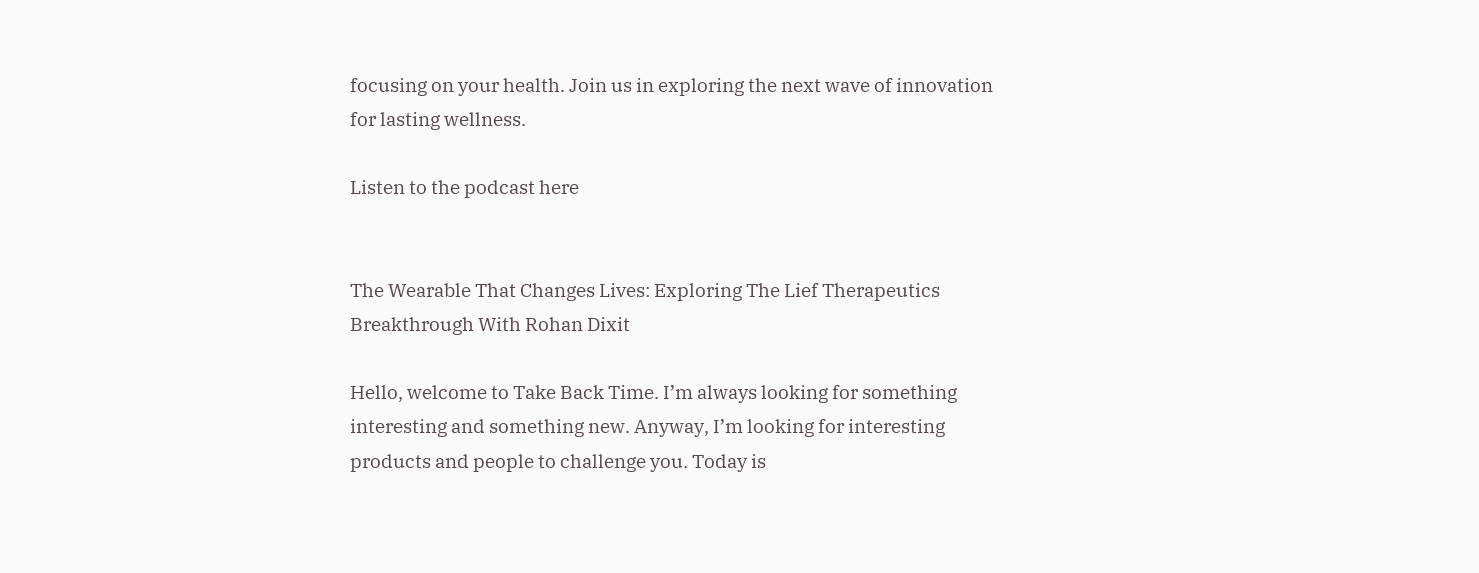focusing on your health. Join us in exploring the next wave of innovation for lasting wellness.

Listen to the podcast here


The Wearable That Changes Lives: Exploring The Lief Therapeutics Breakthrough With Rohan Dixit

Hello, welcome to Take Back Time. I’m always looking for something interesting and something new. Anyway, I’m looking for interesting products and people to challenge you. Today is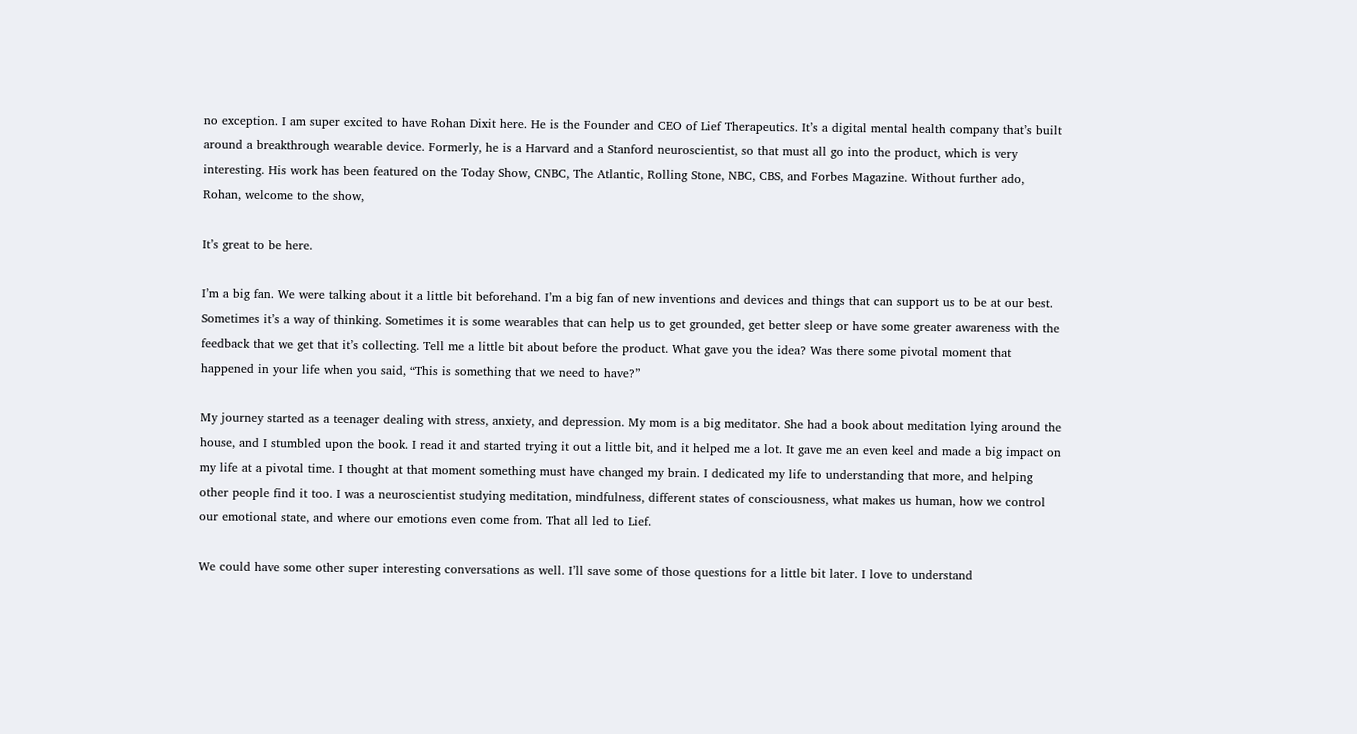no exception. I am super excited to have Rohan Dixit here. He is the Founder and CEO of Lief Therapeutics. It’s a digital mental health company that’s built around a breakthrough wearable device. Formerly, he is a Harvard and a Stanford neuroscientist, so that must all go into the product, which is very interesting. His work has been featured on the Today Show, CNBC, The Atlantic, Rolling Stone, NBC, CBS, and Forbes Magazine. Without further ado, Rohan, welcome to the show,

It’s great to be here.

I’m a big fan. We were talking about it a little bit beforehand. I’m a big fan of new inventions and devices and things that can support us to be at our best. Sometimes it’s a way of thinking. Sometimes it is some wearables that can help us to get grounded, get better sleep or have some greater awareness with the feedback that we get that it’s collecting. Tell me a little bit about before the product. What gave you the idea? Was there some pivotal moment that happened in your life when you said, “This is something that we need to have?”

My journey started as a teenager dealing with stress, anxiety, and depression. My mom is a big meditator. She had a book about meditation lying around the house, and I stumbled upon the book. I read it and started trying it out a little bit, and it helped me a lot. It gave me an even keel and made a big impact on my life at a pivotal time. I thought at that moment something must have changed my brain. I dedicated my life to understanding that more, and helping other people find it too. I was a neuroscientist studying meditation, mindfulness, different states of consciousness, what makes us human, how we control our emotional state, and where our emotions even come from. That all led to Lief.

We could have some other super interesting conversations as well. I’ll save some of those questions for a little bit later. I love to understand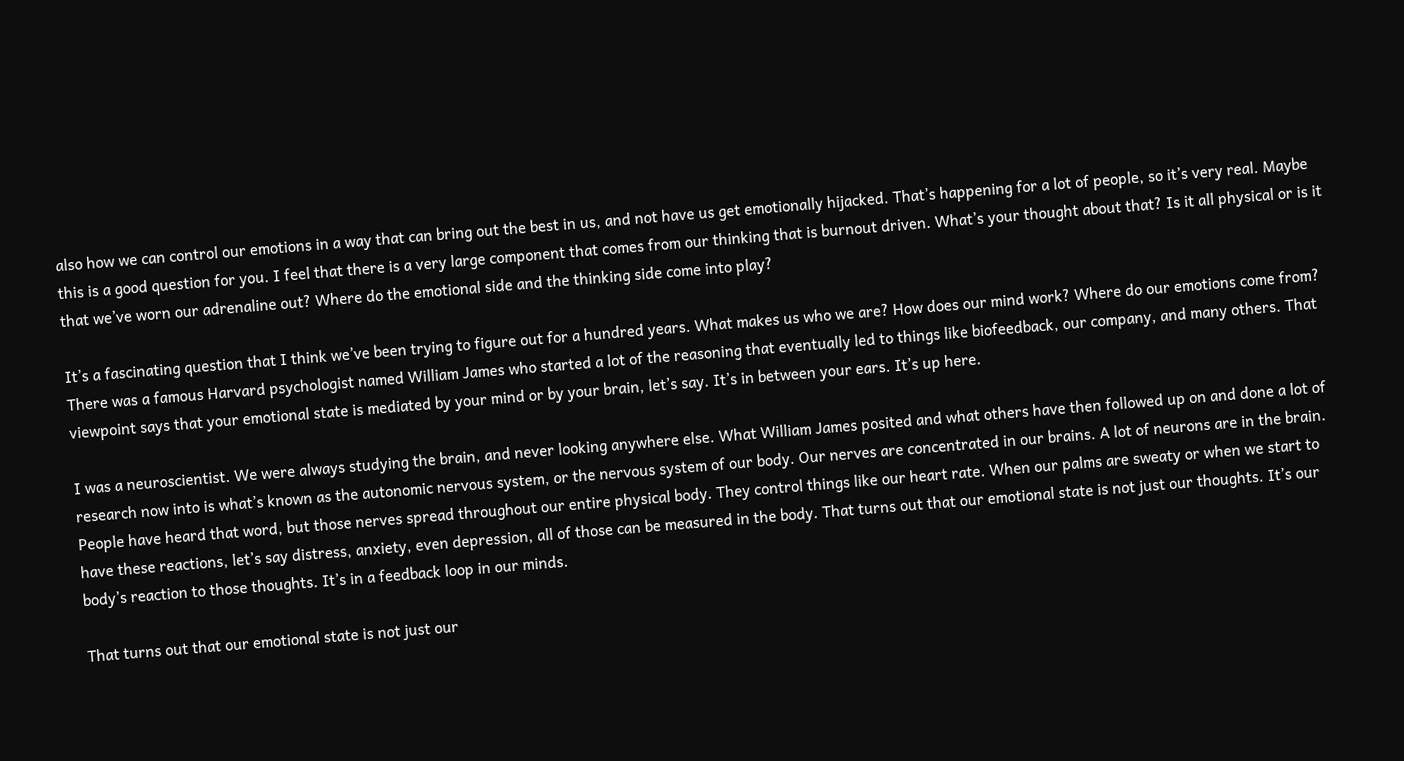also how we can control our emotions in a way that can bring out the best in us, and not have us get emotionally hijacked. That’s happening for a lot of people, so it’s very real. Maybe this is a good question for you. I feel that there is a very large component that comes from our thinking that is burnout driven. What’s your thought about that? Is it all physical or is it that we’ve worn our adrenaline out? Where do the emotional side and the thinking side come into play?

It’s a fascinating question that I think we’ve been trying to figure out for a hundred years. What makes us who we are? How does our mind work? Where do our emotions come from? There was a famous Harvard psychologist named William James who started a lot of the reasoning that eventually led to things like biofeedback, our company, and many others. That viewpoint says that your emotional state is mediated by your mind or by your brain, let’s say. It’s in between your ears. It’s up here.

I was a neuroscientist. We were always studying the brain, and never looking anywhere else. What William James posited and what others have then followed up on and done a lot of research now into is what’s known as the autonomic nervous system, or the nervous system of our body. Our nerves are concentrated in our brains. A lot of neurons are in the brain. People have heard that word, but those nerves spread throughout our entire physical body. They control things like our heart rate. When our palms are sweaty or when we start to have these reactions, let’s say distress, anxiety, even depression, all of those can be measured in the body. That turns out that our emotional state is not just our thoughts. It’s our body’s reaction to those thoughts. It’s in a feedback loop in our minds.

That turns out that our emotional state is not just our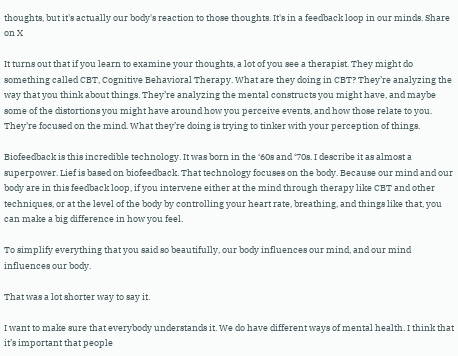thoughts, but it's actually our body's reaction to those thoughts. It's in a feedback loop in our minds. Share on X

It turns out that if you learn to examine your thoughts, a lot of you see a therapist. They might do something called CBT, Cognitive Behavioral Therapy. What are they doing in CBT? They’re analyzing the way that you think about things. They’re analyzing the mental constructs you might have, and maybe some of the distortions you might have around how you perceive events, and how those relate to you. They’re focused on the mind. What they’re doing is trying to tinker with your perception of things.

Biofeedback is this incredible technology. It was born in the ‘60s and ‘70s. I describe it as almost a superpower. Lief is based on biofeedback. That technology focuses on the body. Because our mind and our body are in this feedback loop, if you intervene either at the mind through therapy like CBT and other techniques, or at the level of the body by controlling your heart rate, breathing, and things like that, you can make a big difference in how you feel.

To simplify everything that you said so beautifully, our body influences our mind, and our mind influences our body.

That was a lot shorter way to say it.

I want to make sure that everybody understands it. We do have different ways of mental health. I think that it’s important that people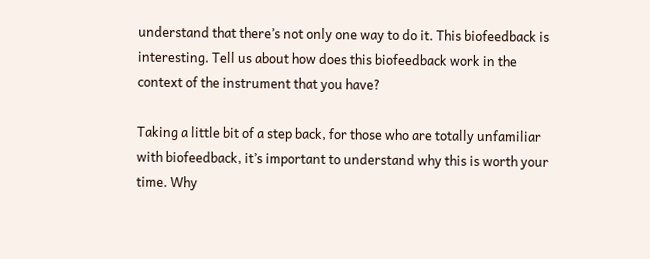understand that there’s not only one way to do it. This biofeedback is interesting. Tell us about how does this biofeedback work in the context of the instrument that you have?

Taking a little bit of a step back, for those who are totally unfamiliar with biofeedback, it’s important to understand why this is worth your time. Why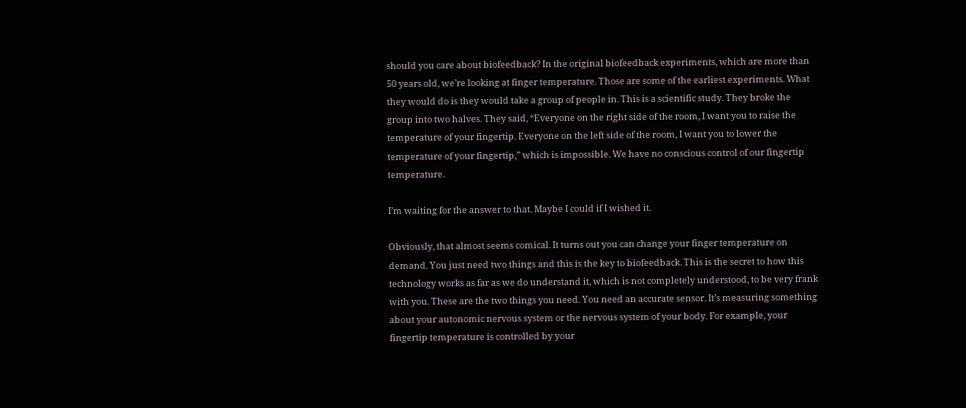should you care about biofeedback? In the original biofeedback experiments, which are more than 50 years old, we’re looking at finger temperature. Those are some of the earliest experiments. What they would do is they would take a group of people in. This is a scientific study. They broke the group into two halves. They said, “Everyone on the right side of the room, I want you to raise the temperature of your fingertip. Everyone on the left side of the room, I want you to lower the temperature of your fingertip,” which is impossible. We have no conscious control of our fingertip temperature.

I’m waiting for the answer to that. Maybe I could if I wished it.

Obviously, that almost seems comical. It turns out you can change your finger temperature on demand. You just need two things and this is the key to biofeedback. This is the secret to how this technology works as far as we do understand it, which is not completely understood, to be very frank with you. These are the two things you need. You need an accurate sensor. It’s measuring something about your autonomic nervous system or the nervous system of your body. For example, your fingertip temperature is controlled by your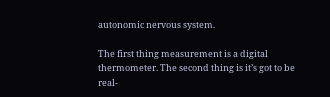autonomic nervous system.

The first thing measurement is a digital thermometer. The second thing is it’s got to be real-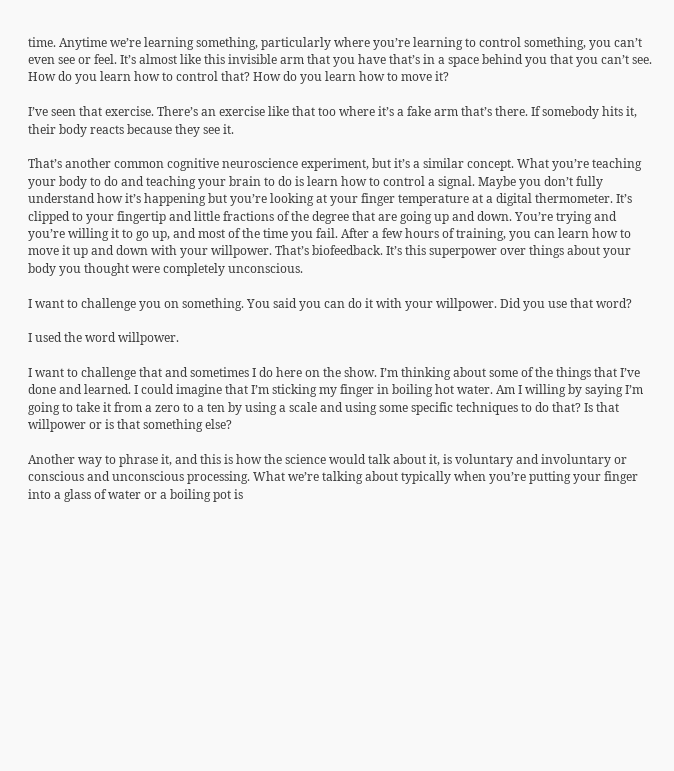time. Anytime we’re learning something, particularly where you’re learning to control something, you can’t even see or feel. It’s almost like this invisible arm that you have that’s in a space behind you that you can’t see. How do you learn how to control that? How do you learn how to move it?

I’ve seen that exercise. There’s an exercise like that too where it’s a fake arm that’s there. If somebody hits it, their body reacts because they see it.

That’s another common cognitive neuroscience experiment, but it’s a similar concept. What you’re teaching your body to do and teaching your brain to do is learn how to control a signal. Maybe you don’t fully understand how it’s happening but you’re looking at your finger temperature at a digital thermometer. It’s clipped to your fingertip and little fractions of the degree that are going up and down. You’re trying and you’re willing it to go up, and most of the time you fail. After a few hours of training, you can learn how to move it up and down with your willpower. That’s biofeedback. It’s this superpower over things about your body you thought were completely unconscious.

I want to challenge you on something. You said you can do it with your willpower. Did you use that word?

I used the word willpower.

I want to challenge that and sometimes I do here on the show. I’m thinking about some of the things that I’ve done and learned. I could imagine that I’m sticking my finger in boiling hot water. Am I willing by saying I’m going to take it from a zero to a ten by using a scale and using some specific techniques to do that? Is that willpower or is that something else?

Another way to phrase it, and this is how the science would talk about it, is voluntary and involuntary or conscious and unconscious processing. What we’re talking about typically when you’re putting your finger into a glass of water or a boiling pot is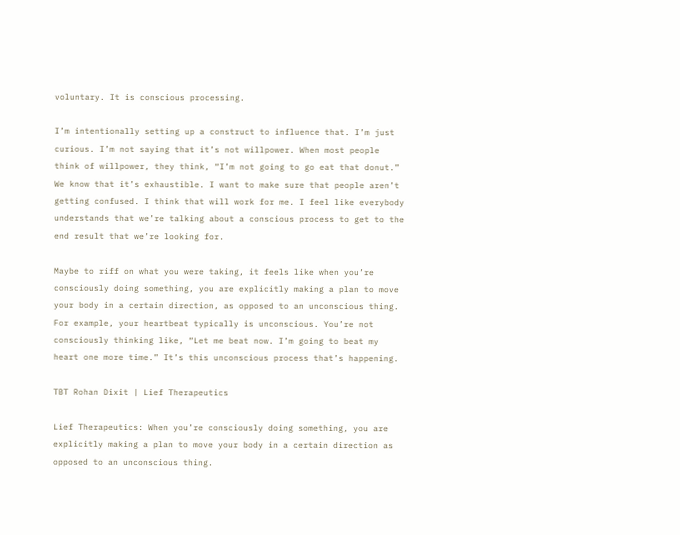voluntary. It is conscious processing.

I’m intentionally setting up a construct to influence that. I’m just curious. I’m not saying that it’s not willpower. When most people think of willpower, they think, “I’m not going to go eat that donut.” We know that it’s exhaustible. I want to make sure that people aren’t getting confused. I think that will work for me. I feel like everybody understands that we’re talking about a conscious process to get to the end result that we’re looking for.

Maybe to riff on what you were taking, it feels like when you’re consciously doing something, you are explicitly making a plan to move your body in a certain direction, as opposed to an unconscious thing. For example, your heartbeat typically is unconscious. You’re not consciously thinking like, “Let me beat now. I’m going to beat my heart one more time.” It’s this unconscious process that’s happening.

TBT Rohan Dixit | Lief Therapeutics

Lief Therapeutics: When you’re consciously doing something, you are explicitly making a plan to move your body in a certain direction as opposed to an unconscious thing.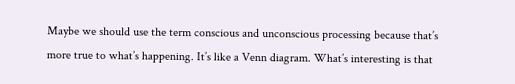Maybe we should use the term conscious and unconscious processing because that’s more true to what’s happening. It’s like a Venn diagram. What’s interesting is that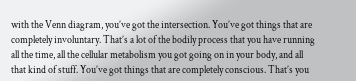with the Venn diagram, you’ve got the intersection. You’ve got things that are completely involuntary. That’s a lot of the bodily process that you have running all the time, all the cellular metabolism you got going on in your body, and all that kind of stuff. You’ve got things that are completely conscious. That’s you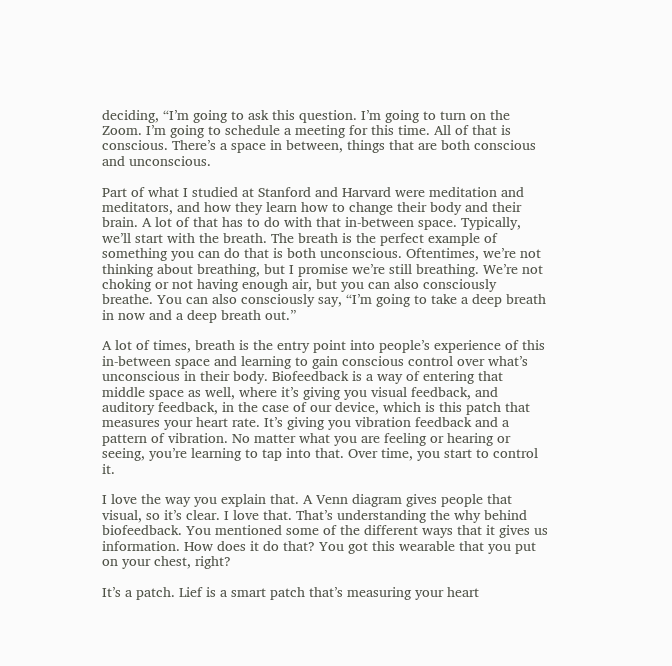deciding, “I’m going to ask this question. I’m going to turn on the Zoom. I’m going to schedule a meeting for this time. All of that is conscious. There’s a space in between, things that are both conscious and unconscious.

Part of what I studied at Stanford and Harvard were meditation and meditators, and how they learn how to change their body and their brain. A lot of that has to do with that in-between space. Typically, we’ll start with the breath. The breath is the perfect example of something you can do that is both unconscious. Oftentimes, we’re not thinking about breathing, but I promise we’re still breathing. We’re not choking or not having enough air, but you can also consciously breathe. You can also consciously say, “I’m going to take a deep breath in now and a deep breath out.”

A lot of times, breath is the entry point into people’s experience of this in-between space and learning to gain conscious control over what’s unconscious in their body. Biofeedback is a way of entering that middle space as well, where it’s giving you visual feedback, and auditory feedback, in the case of our device, which is this patch that measures your heart rate. It’s giving you vibration feedback and a pattern of vibration. No matter what you are feeling or hearing or seeing, you’re learning to tap into that. Over time, you start to control it.

I love the way you explain that. A Venn diagram gives people that visual, so it’s clear. I love that. That’s understanding the why behind biofeedback. You mentioned some of the different ways that it gives us information. How does it do that? You got this wearable that you put on your chest, right?

It’s a patch. Lief is a smart patch that’s measuring your heart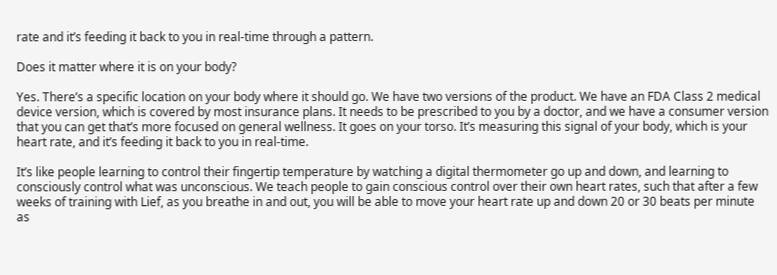rate and it’s feeding it back to you in real-time through a pattern.

Does it matter where it is on your body?

Yes. There’s a specific location on your body where it should go. We have two versions of the product. We have an FDA Class 2 medical device version, which is covered by most insurance plans. It needs to be prescribed to you by a doctor, and we have a consumer version that you can get that’s more focused on general wellness. It goes on your torso. It’s measuring this signal of your body, which is your heart rate, and it’s feeding it back to you in real-time.

It’s like people learning to control their fingertip temperature by watching a digital thermometer go up and down, and learning to consciously control what was unconscious. We teach people to gain conscious control over their own heart rates, such that after a few weeks of training with Lief, as you breathe in and out, you will be able to move your heart rate up and down 20 or 30 beats per minute as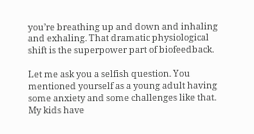you’re breathing up and down and inhaling and exhaling. That dramatic physiological shift is the superpower part of biofeedback.

Let me ask you a selfish question. You mentioned yourself as a young adult having some anxiety and some challenges like that. My kids have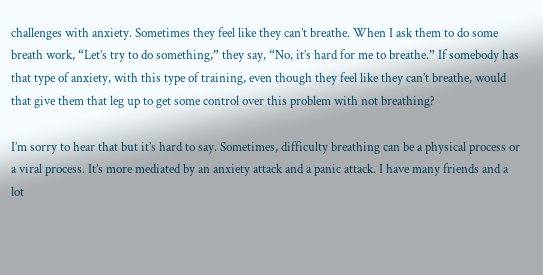challenges with anxiety. Sometimes they feel like they can’t breathe. When I ask them to do some breath work, “Let’s try to do something,” they say, “No, it’s hard for me to breathe.” If somebody has that type of anxiety, with this type of training, even though they feel like they can’t breathe, would that give them that leg up to get some control over this problem with not breathing?

I’m sorry to hear that but it’s hard to say. Sometimes, difficulty breathing can be a physical process or a viral process. It’s more mediated by an anxiety attack and a panic attack. I have many friends and a lot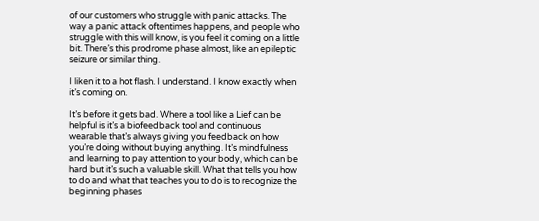of our customers who struggle with panic attacks. The way a panic attack oftentimes happens, and people who struggle with this will know, is you feel it coming on a little bit. There’s this prodrome phase almost, like an epileptic seizure or similar thing.

I liken it to a hot flash. I understand. I know exactly when it’s coming on.

It’s before it gets bad. Where a tool like a Lief can be helpful is it’s a biofeedback tool and continuous wearable that’s always giving you feedback on how you’re doing without buying anything. It’s mindfulness and learning to pay attention to your body, which can be hard but it’s such a valuable skill. What that tells you how to do and what that teaches you to do is to recognize the beginning phases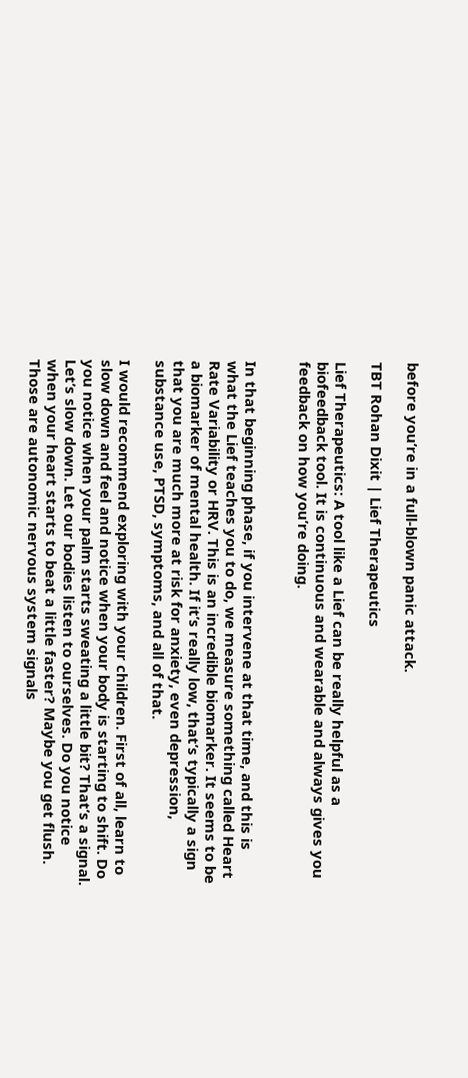before you’re in a full-blown panic attack.

TBT Rohan Dixit | Lief Therapeutics

Lief Therapeutics: A tool like a Lief can be really helpful as a biofeedback tool. It is continuous and wearable and always gives you feedback on how you’re doing.


In that beginning phase, if you intervene at that time, and this is what the Lief teaches you to do, we measure something called Heart Rate Variability or HRV. This is an incredible biomarker. It seems to be a biomarker of mental health. If it’s really low, that’s typically a sign that you are much more at risk for anxiety, even depression, substance use, PTSD, symptoms, and all of that.

I would recommend exploring with your children. First of all, learn to slow down and feel and notice when your body is starting to shift. Do you notice when your palm starts sweating a little bit? That’s a signal. Let’s slow down. Let our bodies listen to ourselves. Do you notice when your heart starts to beat a little faster? Maybe you get flush. Those are autonomic nervous system signals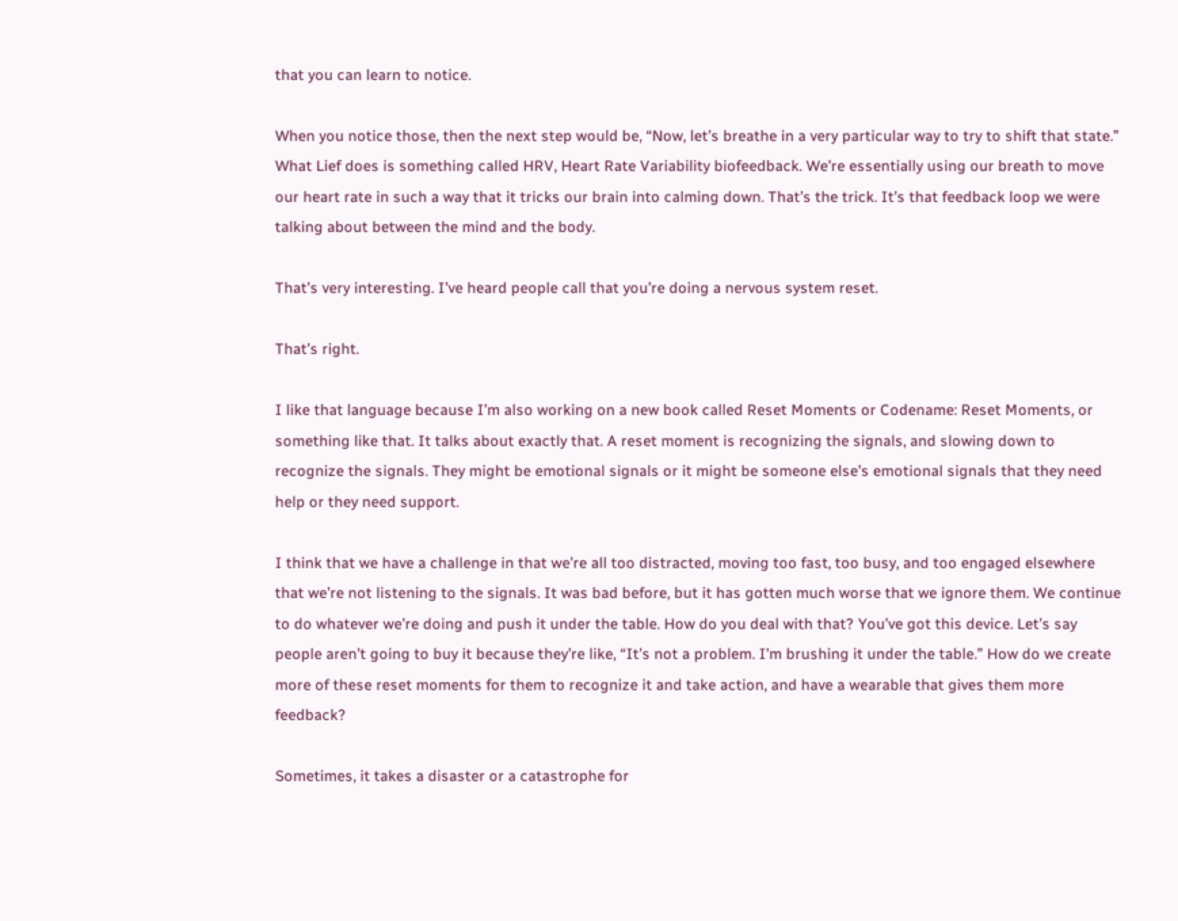that you can learn to notice.

When you notice those, then the next step would be, “Now, let’s breathe in a very particular way to try to shift that state.” What Lief does is something called HRV, Heart Rate Variability biofeedback. We’re essentially using our breath to move our heart rate in such a way that it tricks our brain into calming down. That’s the trick. It’s that feedback loop we were talking about between the mind and the body.

That’s very interesting. I’ve heard people call that you’re doing a nervous system reset.

That’s right.

I like that language because I’m also working on a new book called Reset Moments or Codename: Reset Moments, or something like that. It talks about exactly that. A reset moment is recognizing the signals, and slowing down to recognize the signals. They might be emotional signals or it might be someone else’s emotional signals that they need help or they need support.

I think that we have a challenge in that we’re all too distracted, moving too fast, too busy, and too engaged elsewhere that we’re not listening to the signals. It was bad before, but it has gotten much worse that we ignore them. We continue to do whatever we’re doing and push it under the table. How do you deal with that? You’ve got this device. Let’s say people aren’t going to buy it because they’re like, “It’s not a problem. I’m brushing it under the table.” How do we create more of these reset moments for them to recognize it and take action, and have a wearable that gives them more feedback?

Sometimes, it takes a disaster or a catastrophe for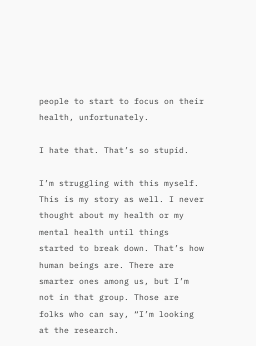people to start to focus on their health, unfortunately.

I hate that. That’s so stupid.

I’m struggling with this myself. This is my story as well. I never thought about my health or my mental health until things started to break down. That’s how human beings are. There are smarter ones among us, but I’m not in that group. Those are folks who can say, “I’m looking at the research.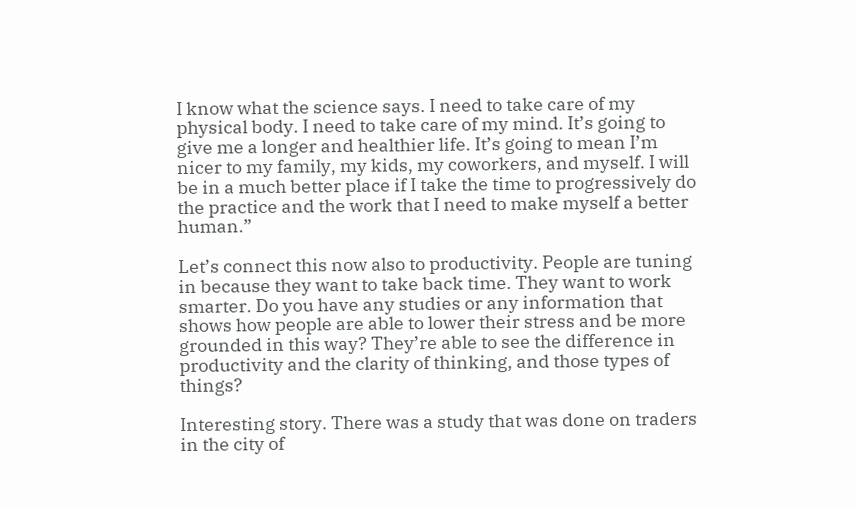I know what the science says. I need to take care of my physical body. I need to take care of my mind. It’s going to give me a longer and healthier life. It’s going to mean I’m nicer to my family, my kids, my coworkers, and myself. I will be in a much better place if I take the time to progressively do the practice and the work that I need to make myself a better human.”

Let’s connect this now also to productivity. People are tuning in because they want to take back time. They want to work smarter. Do you have any studies or any information that shows how people are able to lower their stress and be more grounded in this way? They’re able to see the difference in productivity and the clarity of thinking, and those types of things?

Interesting story. There was a study that was done on traders in the city of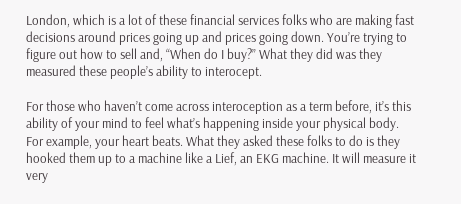London, which is a lot of these financial services folks who are making fast decisions around prices going up and prices going down. You’re trying to figure out how to sell and, “When do I buy?” What they did was they measured these people’s ability to interocept.

For those who haven’t come across interoception as a term before, it’s this ability of your mind to feel what’s happening inside your physical body. For example, your heart beats. What they asked these folks to do is they hooked them up to a machine like a Lief, an EKG machine. It will measure it very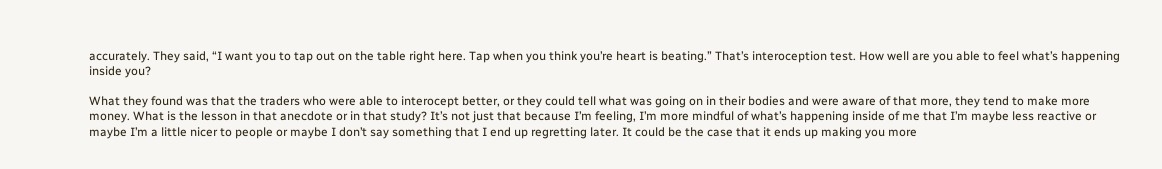accurately. They said, “I want you to tap out on the table right here. Tap when you think you’re heart is beating.” That’s interoception test. How well are you able to feel what’s happening inside you?

What they found was that the traders who were able to interocept better, or they could tell what was going on in their bodies and were aware of that more, they tend to make more money. What is the lesson in that anecdote or in that study? It’s not just that because I’m feeling, I’m more mindful of what’s happening inside of me that I’m maybe less reactive or maybe I’m a little nicer to people or maybe I don’t say something that I end up regretting later. It could be the case that it ends up making you more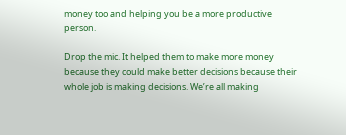money too and helping you be a more productive person.

Drop the mic. It helped them to make more money because they could make better decisions because their whole job is making decisions. We’re all making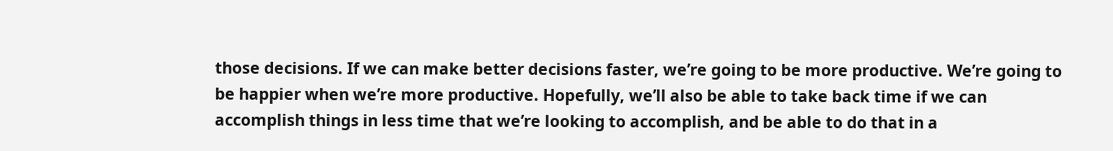those decisions. If we can make better decisions faster, we’re going to be more productive. We’re going to be happier when we’re more productive. Hopefully, we’ll also be able to take back time if we can accomplish things in less time that we’re looking to accomplish, and be able to do that in a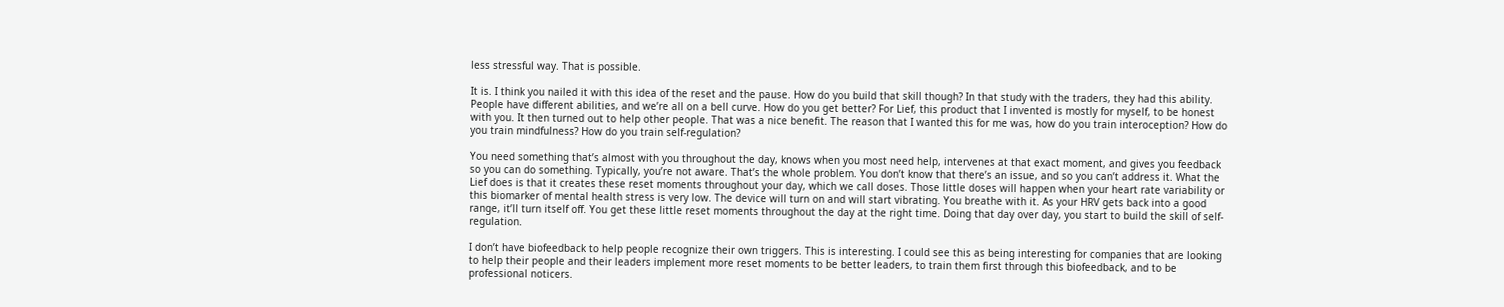less stressful way. That is possible.

It is. I think you nailed it with this idea of the reset and the pause. How do you build that skill though? In that study with the traders, they had this ability. People have different abilities, and we’re all on a bell curve. How do you get better? For Lief, this product that I invented is mostly for myself, to be honest with you. It then turned out to help other people. That was a nice benefit. The reason that I wanted this for me was, how do you train interoception? How do you train mindfulness? How do you train self-regulation?

You need something that’s almost with you throughout the day, knows when you most need help, intervenes at that exact moment, and gives you feedback so you can do something. Typically, you’re not aware. That’s the whole problem. You don’t know that there’s an issue, and so you can’t address it. What the Lief does is that it creates these reset moments throughout your day, which we call doses. Those little doses will happen when your heart rate variability or this biomarker of mental health stress is very low. The device will turn on and will start vibrating. You breathe with it. As your HRV gets back into a good range, it’ll turn itself off. You get these little reset moments throughout the day at the right time. Doing that day over day, you start to build the skill of self-regulation.

I don’t have biofeedback to help people recognize their own triggers. This is interesting. I could see this as being interesting for companies that are looking to help their people and their leaders implement more reset moments to be better leaders, to train them first through this biofeedback, and to be professional noticers.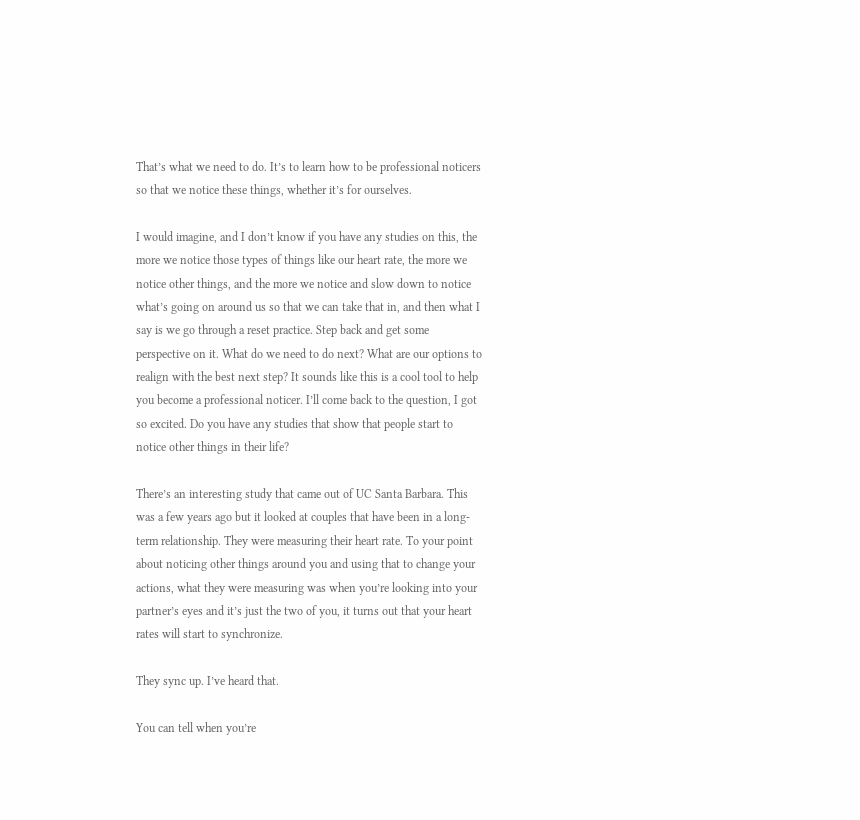That’s what we need to do. It’s to learn how to be professional noticers so that we notice these things, whether it’s for ourselves.

I would imagine, and I don’t know if you have any studies on this, the more we notice those types of things like our heart rate, the more we notice other things, and the more we notice and slow down to notice what’s going on around us so that we can take that in, and then what I say is we go through a reset practice. Step back and get some perspective on it. What do we need to do next? What are our options to realign with the best next step? It sounds like this is a cool tool to help you become a professional noticer. I’ll come back to the question, I got so excited. Do you have any studies that show that people start to notice other things in their life?

There’s an interesting study that came out of UC Santa Barbara. This was a few years ago but it looked at couples that have been in a long-term relationship. They were measuring their heart rate. To your point about noticing other things around you and using that to change your actions, what they were measuring was when you’re looking into your partner’s eyes and it’s just the two of you, it turns out that your heart rates will start to synchronize.

They sync up. I’ve heard that.

You can tell when you’re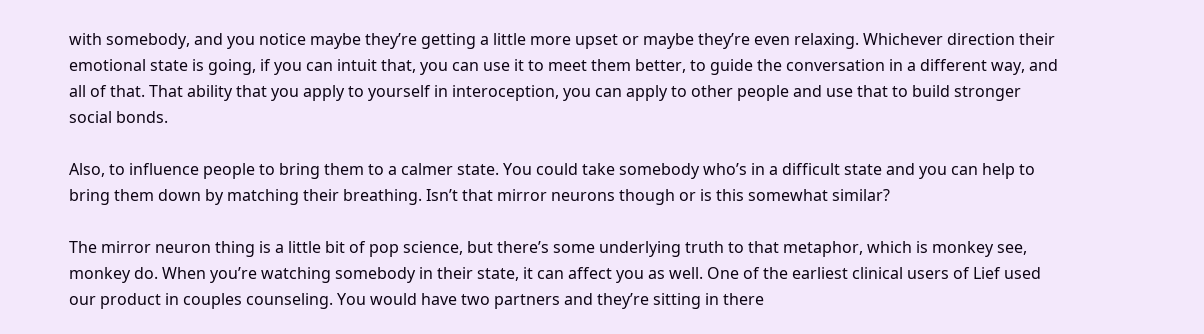with somebody, and you notice maybe they’re getting a little more upset or maybe they’re even relaxing. Whichever direction their emotional state is going, if you can intuit that, you can use it to meet them better, to guide the conversation in a different way, and all of that. That ability that you apply to yourself in interoception, you can apply to other people and use that to build stronger social bonds.

Also, to influence people to bring them to a calmer state. You could take somebody who’s in a difficult state and you can help to bring them down by matching their breathing. Isn’t that mirror neurons though or is this somewhat similar?

The mirror neuron thing is a little bit of pop science, but there’s some underlying truth to that metaphor, which is monkey see, monkey do. When you’re watching somebody in their state, it can affect you as well. One of the earliest clinical users of Lief used our product in couples counseling. You would have two partners and they’re sitting in there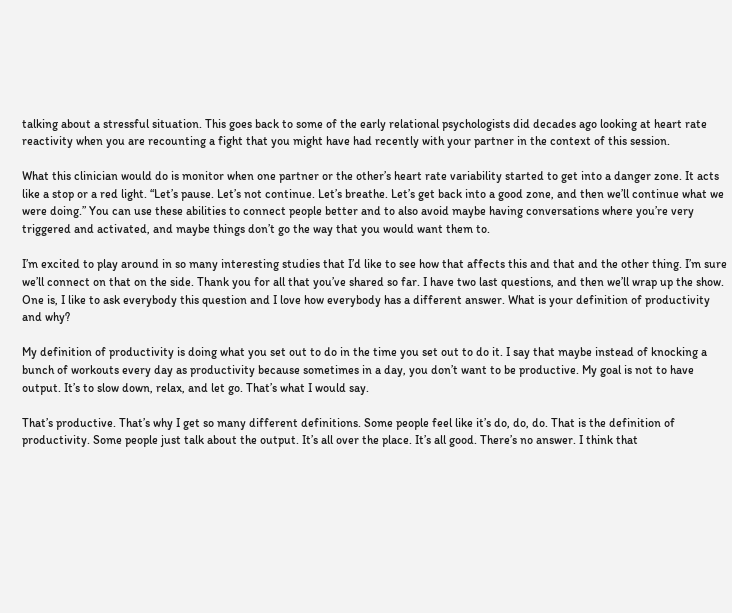talking about a stressful situation. This goes back to some of the early relational psychologists did decades ago looking at heart rate reactivity when you are recounting a fight that you might have had recently with your partner in the context of this session.

What this clinician would do is monitor when one partner or the other’s heart rate variability started to get into a danger zone. It acts like a stop or a red light. “Let’s pause. Let’s not continue. Let’s breathe. Let’s get back into a good zone, and then we’ll continue what we were doing.” You can use these abilities to connect people better and to also avoid maybe having conversations where you’re very triggered and activated, and maybe things don’t go the way that you would want them to.

I’m excited to play around in so many interesting studies that I’d like to see how that affects this and that and the other thing. I’m sure we’ll connect on that on the side. Thank you for all that you’ve shared so far. I have two last questions, and then we’ll wrap up the show. One is, I like to ask everybody this question and I love how everybody has a different answer. What is your definition of productivity and why?

My definition of productivity is doing what you set out to do in the time you set out to do it. I say that maybe instead of knocking a bunch of workouts every day as productivity because sometimes in a day, you don’t want to be productive. My goal is not to have output. It’s to slow down, relax, and let go. That’s what I would say.

That’s productive. That’s why I get so many different definitions. Some people feel like it’s do, do, do. That is the definition of productivity. Some people just talk about the output. It’s all over the place. It’s all good. There’s no answer. I think that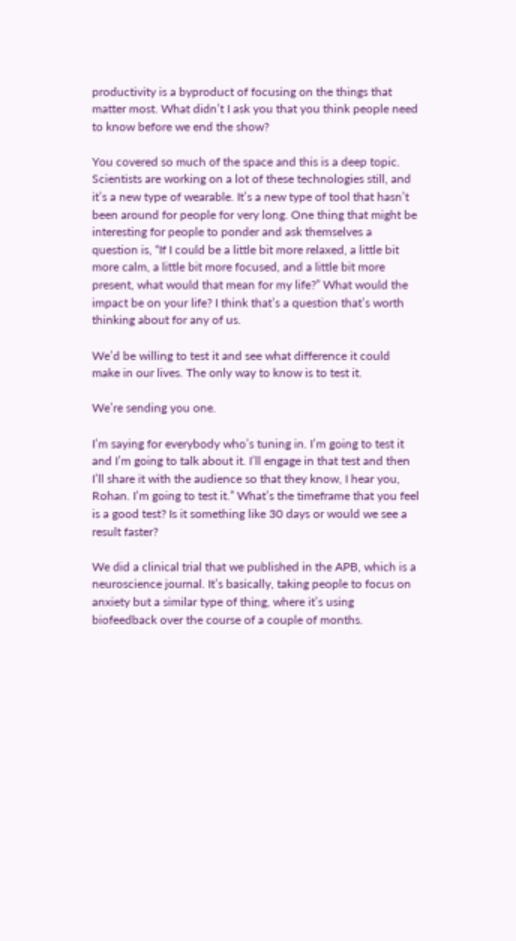productivity is a byproduct of focusing on the things that matter most. What didn’t I ask you that you think people need to know before we end the show?

You covered so much of the space and this is a deep topic. Scientists are working on a lot of these technologies still, and it’s a new type of wearable. It’s a new type of tool that hasn’t been around for people for very long. One thing that might be interesting for people to ponder and ask themselves a question is, “If I could be a little bit more relaxed, a little bit more calm, a little bit more focused, and a little bit more present, what would that mean for my life?” What would the impact be on your life? I think that’s a question that’s worth thinking about for any of us.

We’d be willing to test it and see what difference it could make in our lives. The only way to know is to test it.

We’re sending you one.

I’m saying for everybody who’s tuning in. I’m going to test it and I’m going to talk about it. I’ll engage in that test and then I’ll share it with the audience so that they know, I hear you, Rohan. I’m going to test it.” What’s the timeframe that you feel is a good test? Is it something like 30 days or would we see a result faster?

We did a clinical trial that we published in the APB, which is a neuroscience journal. It’s basically, taking people to focus on anxiety but a similar type of thing, where it’s using biofeedback over the course of a couple of months.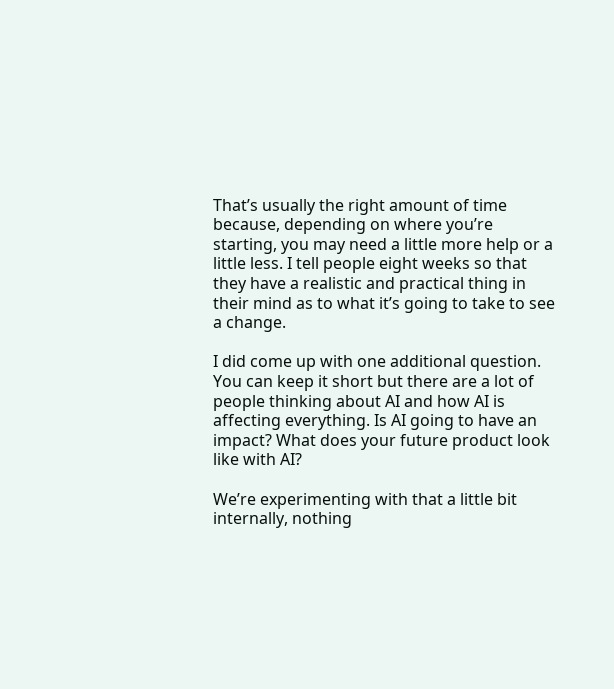That’s usually the right amount of time because, depending on where you’re starting, you may need a little more help or a little less. I tell people eight weeks so that they have a realistic and practical thing in their mind as to what it’s going to take to see a change.

I did come up with one additional question. You can keep it short but there are a lot of people thinking about AI and how AI is affecting everything. Is AI going to have an impact? What does your future product look like with AI?

We’re experimenting with that a little bit internally, nothing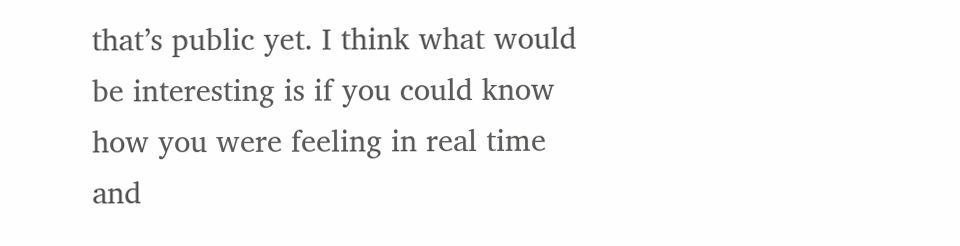that’s public yet. I think what would be interesting is if you could know how you were feeling in real time and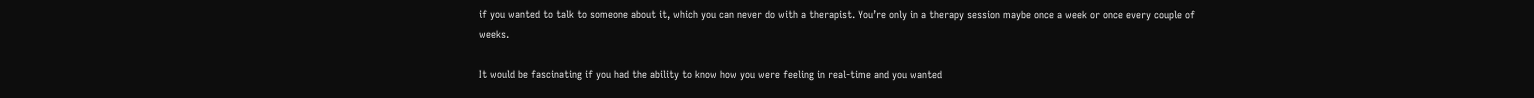if you wanted to talk to someone about it, which you can never do with a therapist. You’re only in a therapy session maybe once a week or once every couple of weeks.

It would be fascinating if you had the ability to know how you were feeling in real-time and you wanted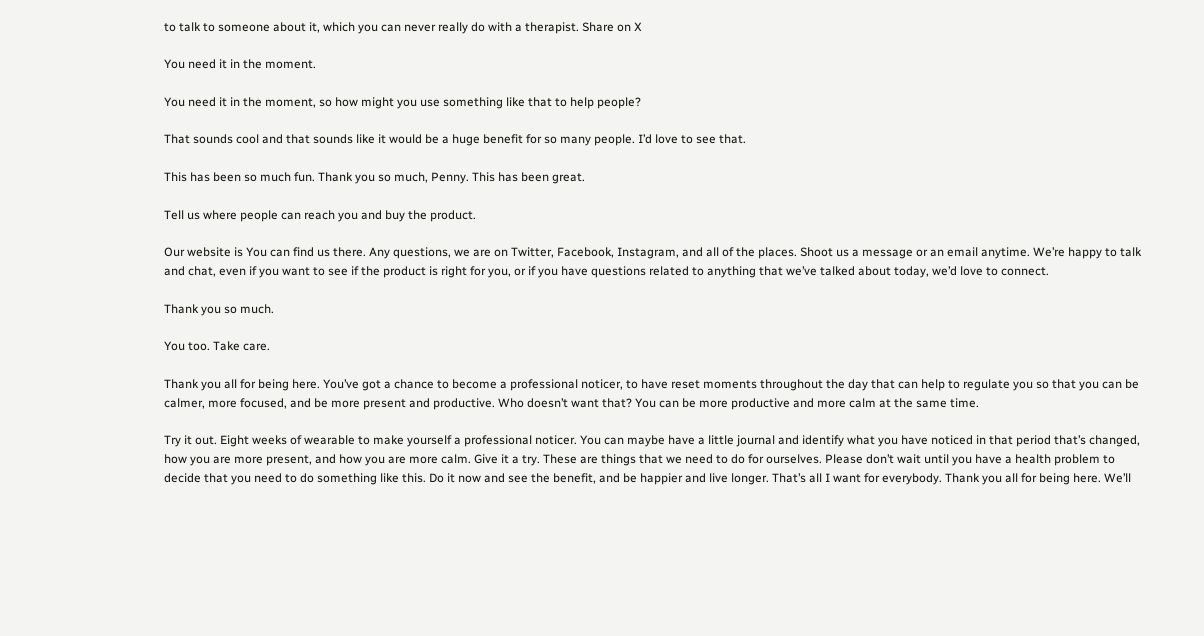to talk to someone about it, which you can never really do with a therapist. Share on X

You need it in the moment.

You need it in the moment, so how might you use something like that to help people?

That sounds cool and that sounds like it would be a huge benefit for so many people. I’d love to see that.

This has been so much fun. Thank you so much, Penny. This has been great.

Tell us where people can reach you and buy the product.

Our website is You can find us there. Any questions, we are on Twitter, Facebook, Instagram, and all of the places. Shoot us a message or an email anytime. We’re happy to talk and chat, even if you want to see if the product is right for you, or if you have questions related to anything that we’ve talked about today, we’d love to connect.

Thank you so much.

You too. Take care.

Thank you all for being here. You’ve got a chance to become a professional noticer, to have reset moments throughout the day that can help to regulate you so that you can be calmer, more focused, and be more present and productive. Who doesn’t want that? You can be more productive and more calm at the same time.

Try it out. Eight weeks of wearable to make yourself a professional noticer. You can maybe have a little journal and identify what you have noticed in that period that’s changed, how you are more present, and how you are more calm. Give it a try. These are things that we need to do for ourselves. Please don’t wait until you have a health problem to decide that you need to do something like this. Do it now and see the benefit, and be happier and live longer. That’s all I want for everybody. Thank you all for being here. We’ll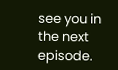see you in the next episode.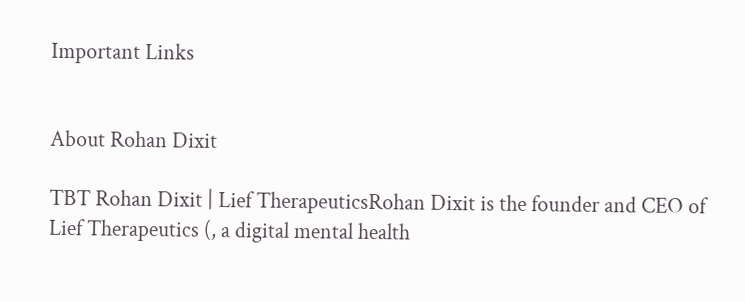Important Links


About Rohan Dixit

TBT Rohan Dixit | Lief TherapeuticsRohan Dixit is the founder and CEO of Lief Therapeutics (, a digital mental health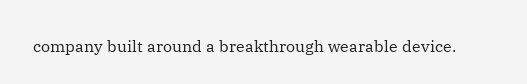company built around a breakthrough wearable device.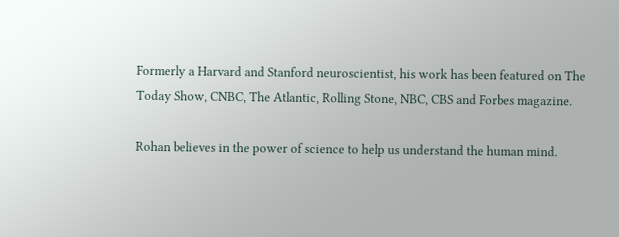Formerly a Harvard and Stanford neuroscientist, his work has been featured on The Today Show, CNBC, The Atlantic, Rolling Stone, NBC, CBS and Forbes magazine.

Rohan believes in the power of science to help us understand the human mind.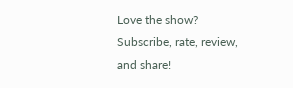Love the show? Subscribe, rate, review, and share!